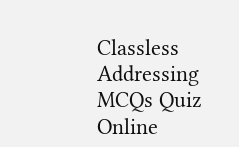Classless Addressing MCQs Quiz Online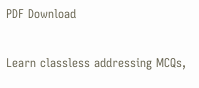PDF Download

Learn classless addressing MCQs,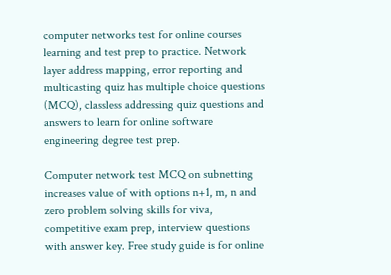computer networks test for online courses learning and test prep to practice. Network layer address mapping, error reporting and multicasting quiz has multiple choice questions (MCQ), classless addressing quiz questions and answers to learn for online software engineering degree test prep.

Computer network test MCQ on subnetting increases value of with options n+1, m, n and zero problem solving skills for viva, competitive exam prep, interview questions with answer key. Free study guide is for online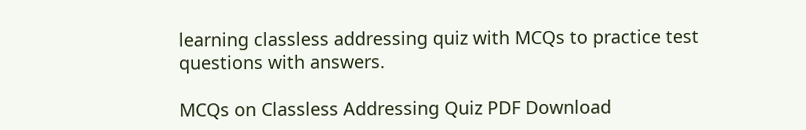learning classless addressing quiz with MCQs to practice test questions with answers.

MCQs on Classless Addressing Quiz PDF Download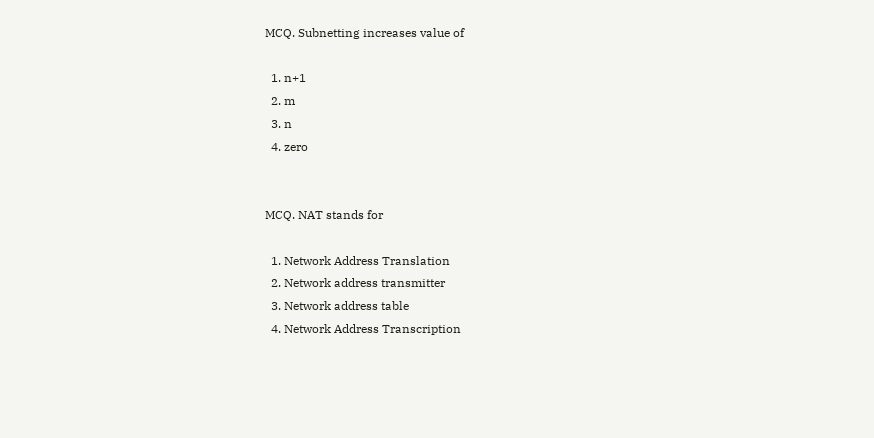MCQ. Subnetting increases value of

  1. n+1
  2. m
  3. n
  4. zero


MCQ. NAT stands for

  1. Network Address Translation
  2. Network address transmitter
  3. Network address table
  4. Network Address Transcription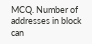MCQ. Number of addresses in block can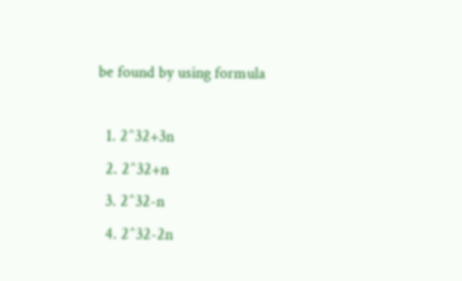be found by using formula

  1. 2^32+3n
  2. 2^32+n
  3. 2^32-n
  4. 2^32-2n